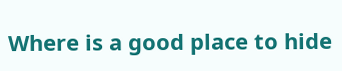Where is a good place to hide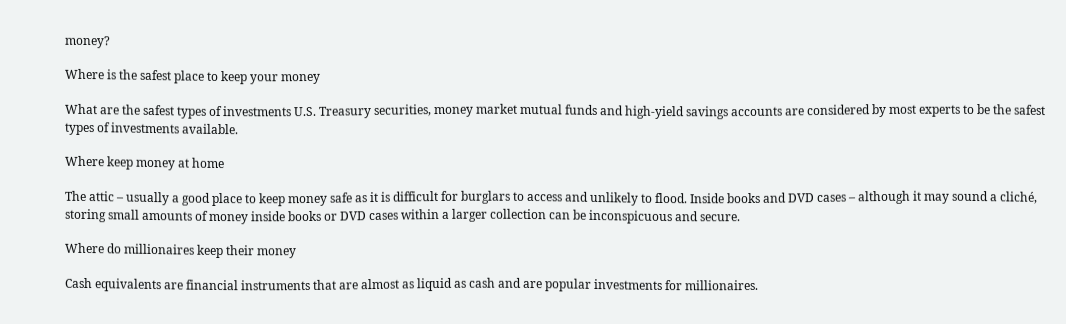money?

Where is the safest place to keep your money

What are the safest types of investments U.S. Treasury securities, money market mutual funds and high-yield savings accounts are considered by most experts to be the safest types of investments available.

Where keep money at home

The attic – usually a good place to keep money safe as it is difficult for burglars to access and unlikely to flood. Inside books and DVD cases – although it may sound a cliché, storing small amounts of money inside books or DVD cases within a larger collection can be inconspicuous and secure.

Where do millionaires keep their money

Cash equivalents are financial instruments that are almost as liquid as cash and are popular investments for millionaires.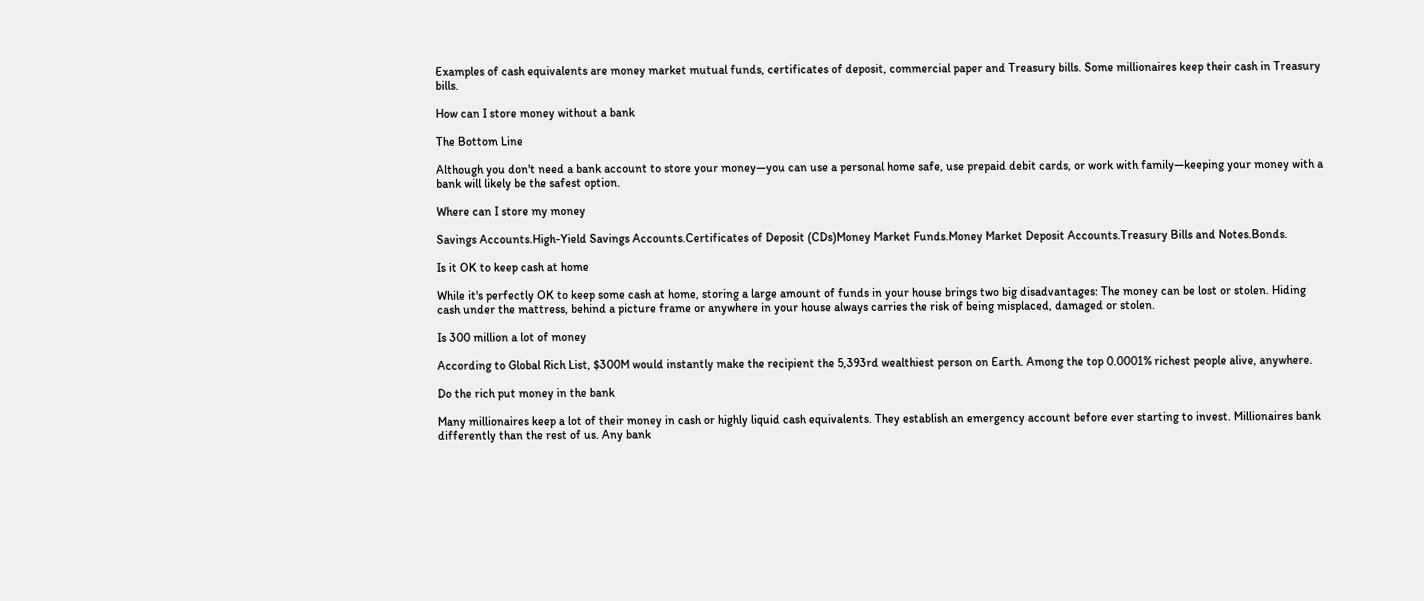Examples of cash equivalents are money market mutual funds, certificates of deposit, commercial paper and Treasury bills. Some millionaires keep their cash in Treasury bills.

How can I store money without a bank

The Bottom Line

Although you don't need a bank account to store your money—you can use a personal home safe, use prepaid debit cards, or work with family—keeping your money with a bank will likely be the safest option.

Where can I store my money

Savings Accounts.High-Yield Savings Accounts.Certificates of Deposit (CDs)Money Market Funds.Money Market Deposit Accounts.Treasury Bills and Notes.Bonds.

Is it OK to keep cash at home

While it's perfectly OK to keep some cash at home, storing a large amount of funds in your house brings two big disadvantages: The money can be lost or stolen. Hiding cash under the mattress, behind a picture frame or anywhere in your house always carries the risk of being misplaced, damaged or stolen.

Is 300 million a lot of money

According to Global Rich List, $300M would instantly make the recipient the 5,393rd wealthiest person on Earth. Among the top 0.0001% richest people alive, anywhere.

Do the rich put money in the bank

Many millionaires keep a lot of their money in cash or highly liquid cash equivalents. They establish an emergency account before ever starting to invest. Millionaires bank differently than the rest of us. Any bank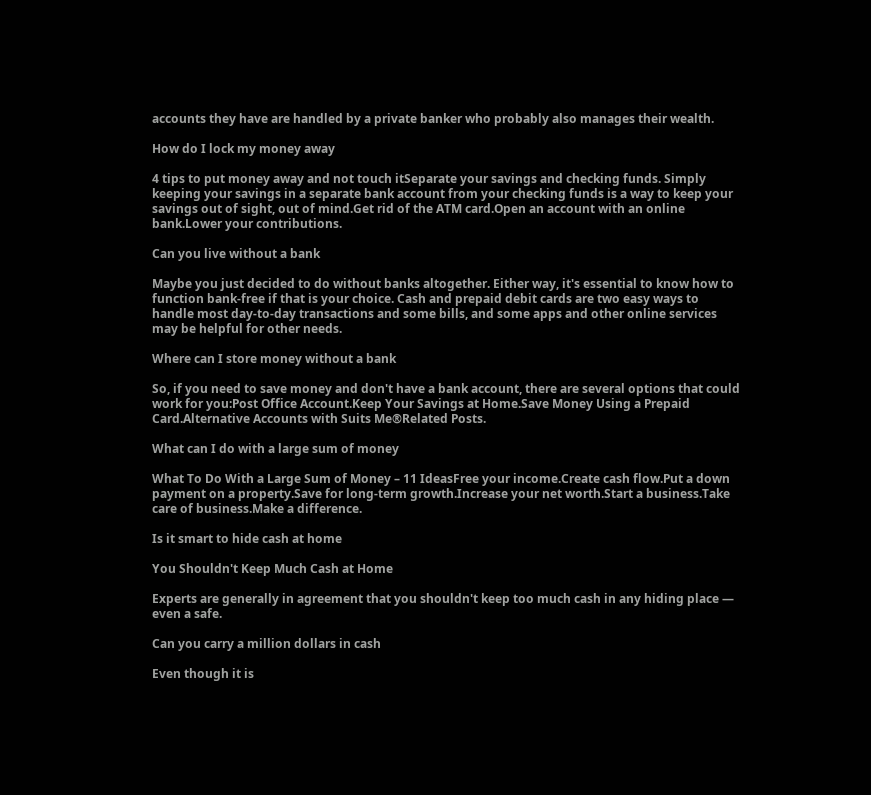accounts they have are handled by a private banker who probably also manages their wealth.

How do I lock my money away

4 tips to put money away and not touch itSeparate your savings and checking funds. Simply keeping your savings in a separate bank account from your checking funds is a way to keep your savings out of sight, out of mind.Get rid of the ATM card.Open an account with an online bank.Lower your contributions.

Can you live without a bank

Maybe you just decided to do without banks altogether. Either way, it's essential to know how to function bank-free if that is your choice. Cash and prepaid debit cards are two easy ways to handle most day-to-day transactions and some bills, and some apps and other online services may be helpful for other needs.

Where can I store money without a bank

So, if you need to save money and don't have a bank account, there are several options that could work for you:Post Office Account.Keep Your Savings at Home.Save Money Using a Prepaid Card.Alternative Accounts with Suits Me®Related Posts.

What can I do with a large sum of money

What To Do With a Large Sum of Money – 11 IdeasFree your income.Create cash flow.Put a down payment on a property.Save for long-term growth.Increase your net worth.Start a business.Take care of business.Make a difference.

Is it smart to hide cash at home

You Shouldn't Keep Much Cash at Home

Experts are generally in agreement that you shouldn't keep too much cash in any hiding place — even a safe.

Can you carry a million dollars in cash

Even though it is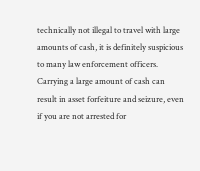technically not illegal to travel with large amounts of cash, it is definitely suspicious to many law enforcement officers. Carrying a large amount of cash can result in asset forfeiture and seizure, even if you are not arrested for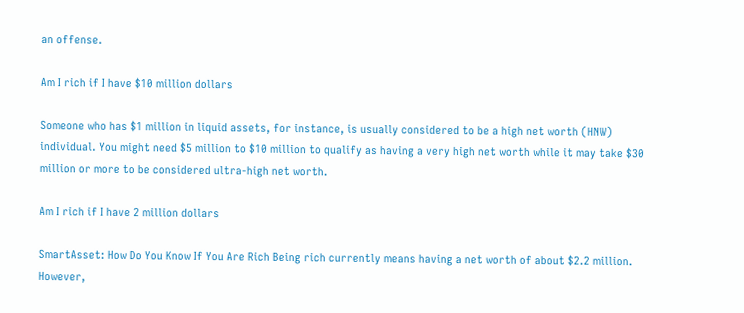an offense.

Am I rich if I have $10 million dollars

Someone who has $1 million in liquid assets, for instance, is usually considered to be a high net worth (HNW) individual. You might need $5 million to $10 million to qualify as having a very high net worth while it may take $30 million or more to be considered ultra-high net worth.

Am I rich if I have 2 million dollars

SmartAsset: How Do You Know If You Are Rich Being rich currently means having a net worth of about $2.2 million. However,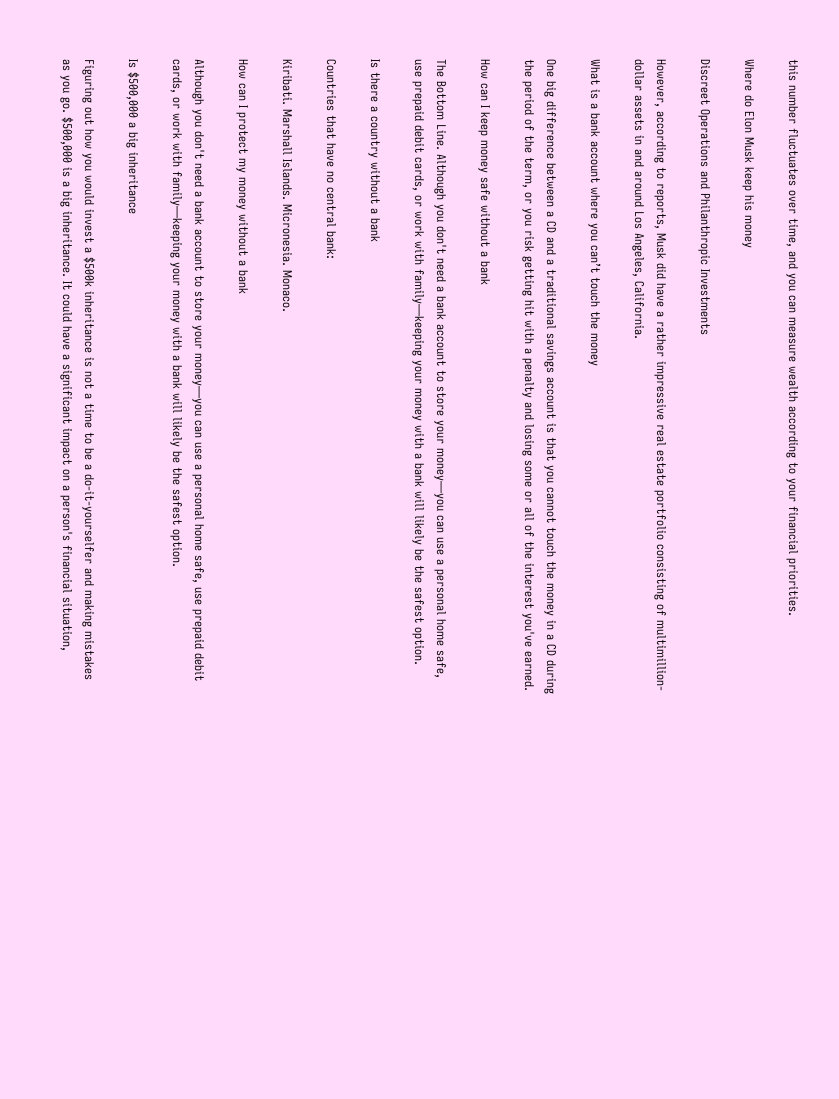this number fluctuates over time, and you can measure wealth according to your financial priorities.

Where do Elon Musk keep his money

Discreet Operations and Philanthropic Investments

However, according to reports, Musk did have a rather impressive real estate portfolio consisting of multimillion-dollar assets in and around Los Angeles, California.

What is a bank account where you can’t touch the money

One big difference between a CD and a traditional savings account is that you cannot touch the money in a CD during the period of the term, or you risk getting hit with a penalty and losing some or all of the interest you've earned.

How can I keep money safe without a bank

The Bottom Line. Although you don't need a bank account to store your money—you can use a personal home safe, use prepaid debit cards, or work with family—keeping your money with a bank will likely be the safest option.

Is there a country without a bank

Countries that have no central bank:

Kiribati. Marshall Islands. Micronesia. Monaco.

How can I protect my money without a bank

Although you don't need a bank account to store your money—you can use a personal home safe, use prepaid debit cards, or work with family—keeping your money with a bank will likely be the safest option.

Is $500,000 a big inheritance

Figuring out how you would invest a $500k inheritance is not a time to be a do-it-yourselfer and making mistakes as you go. $500,000 is a big inheritance. It could have a significant impact on a person's financial situation,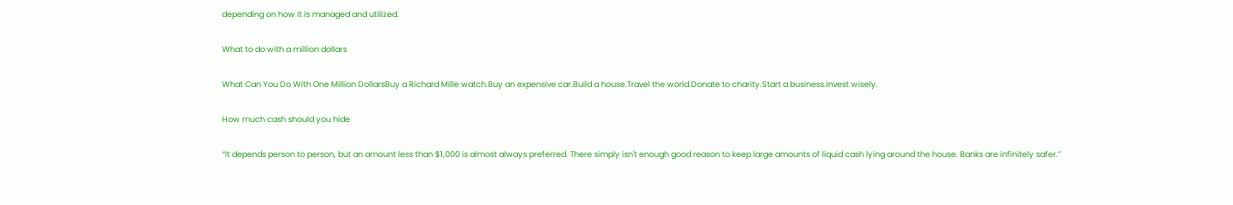depending on how it is managed and utilized.

What to do with a million dollars

What Can You Do With One Million DollarsBuy a Richard Mille watch.Buy an expensive car.Build a house.Travel the world.Donate to charity.Start a business.Invest wisely.

How much cash should you hide

“It depends person to person, but an amount less than $1,000 is almost always preferred. There simply isn't enough good reason to keep large amounts of liquid cash lying around the house. Banks are infinitely safer.”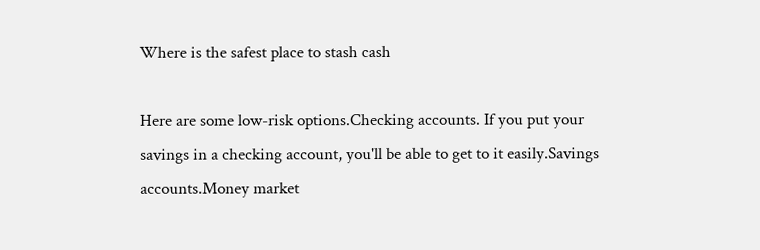Where is the safest place to stash cash

Here are some low-risk options.Checking accounts. If you put your savings in a checking account, you'll be able to get to it easily.Savings accounts.Money market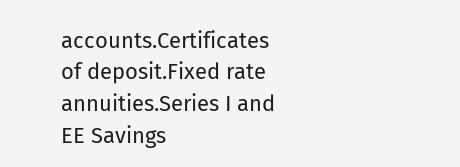accounts.Certificates of deposit.Fixed rate annuities.Series I and EE Savings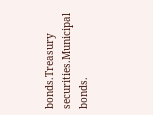bonds.Treasury securities.Municipal bonds.